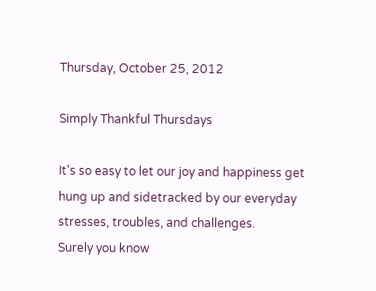Thursday, October 25, 2012

Simply Thankful Thursdays

It's so easy to let our joy and happiness get hung up and sidetracked by our everyday stresses, troubles, and challenges.
Surely you know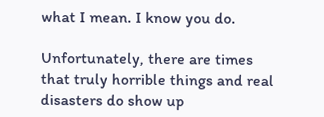what I mean. I know you do.

Unfortunately, there are times that truly horrible things and real disasters do show up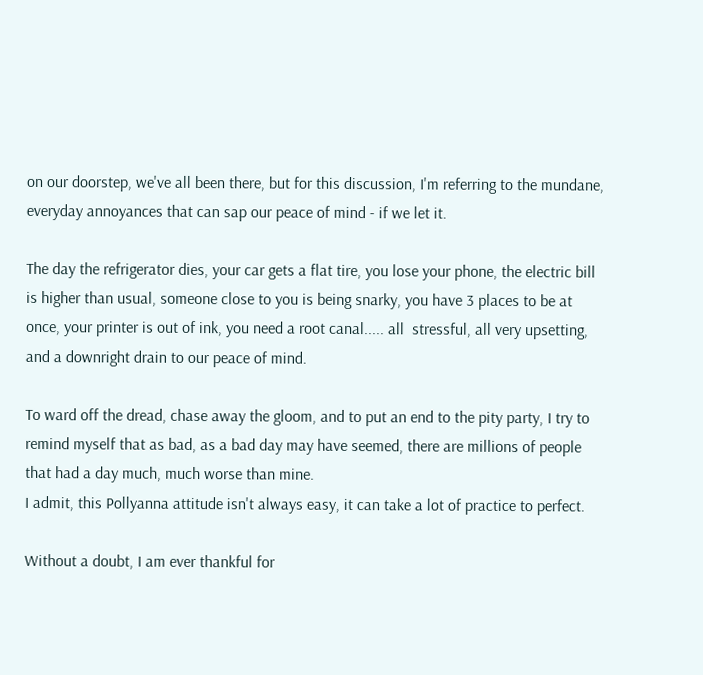on our doorstep, we've all been there, but for this discussion, I'm referring to the mundane, everyday annoyances that can sap our peace of mind - if we let it.

The day the refrigerator dies, your car gets a flat tire, you lose your phone, the electric bill is higher than usual, someone close to you is being snarky, you have 3 places to be at once, your printer is out of ink, you need a root canal..... all  stressful, all very upsetting, and a downright drain to our peace of mind.

To ward off the dread, chase away the gloom, and to put an end to the pity party, I try to remind myself that as bad, as a bad day may have seemed, there are millions of people that had a day much, much worse than mine.
I admit, this Pollyanna attitude isn't always easy, it can take a lot of practice to perfect.

Without a doubt, I am ever thankful for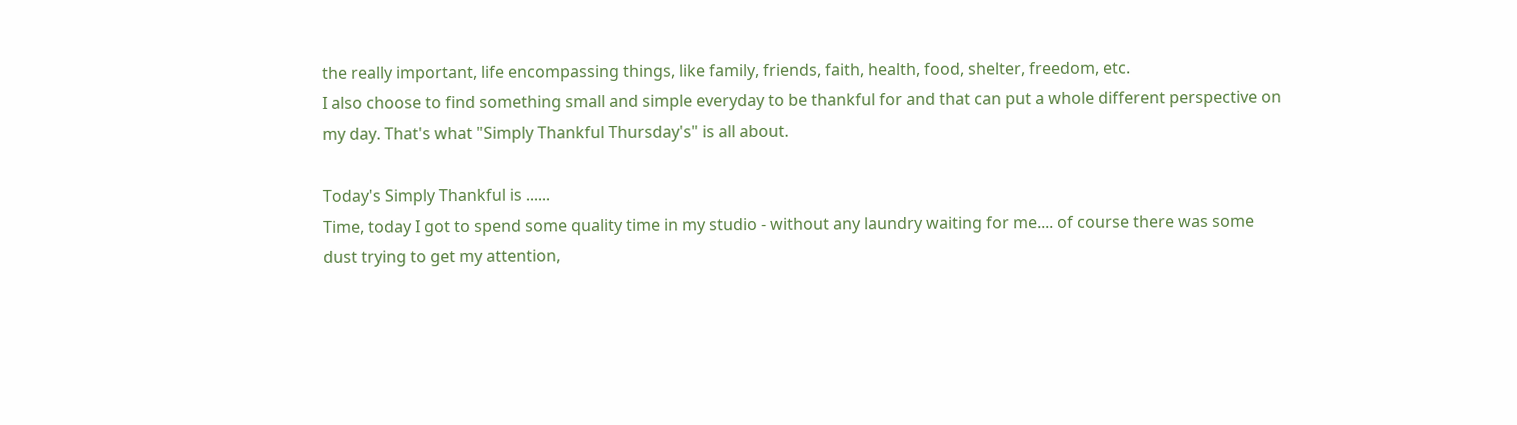the really important, life encompassing things, like family, friends, faith, health, food, shelter, freedom, etc.
I also choose to find something small and simple everyday to be thankful for and that can put a whole different perspective on my day. That's what "Simply Thankful Thursday's" is all about.

Today's Simply Thankful is ......
Time, today I got to spend some quality time in my studio - without any laundry waiting for me.... of course there was some dust trying to get my attention,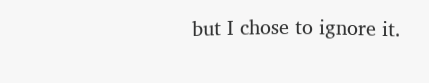but I chose to ignore it.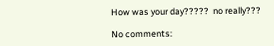How was your day?????  no really???

No comments: